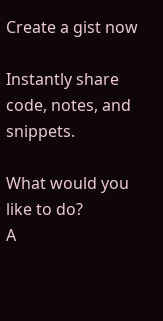Create a gist now

Instantly share code, notes, and snippets.

What would you like to do?
A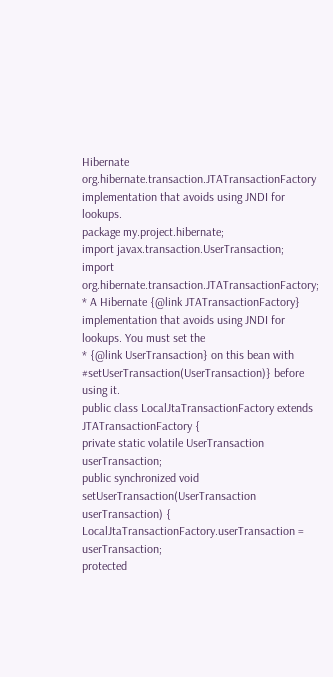Hibernate org.hibernate.transaction.JTATransactionFactory implementation that avoids using JNDI for lookups.
package my.project.hibernate;
import javax.transaction.UserTransaction;
import org.hibernate.transaction.JTATransactionFactory;
* A Hibernate {@link JTATransactionFactory} implementation that avoids using JNDI for lookups. You must set the
* {@link UserTransaction} on this bean with #setUserTransaction(UserTransaction)} before using it.
public class LocalJtaTransactionFactory extends JTATransactionFactory {
private static volatile UserTransaction userTransaction;
public synchronized void setUserTransaction(UserTransaction userTransaction) {
LocalJtaTransactionFactory.userTransaction = userTransaction;
protected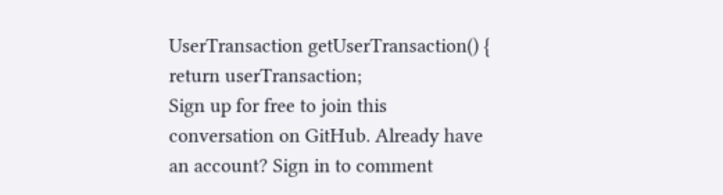UserTransaction getUserTransaction() {
return userTransaction;
Sign up for free to join this conversation on GitHub. Already have an account? Sign in to comment